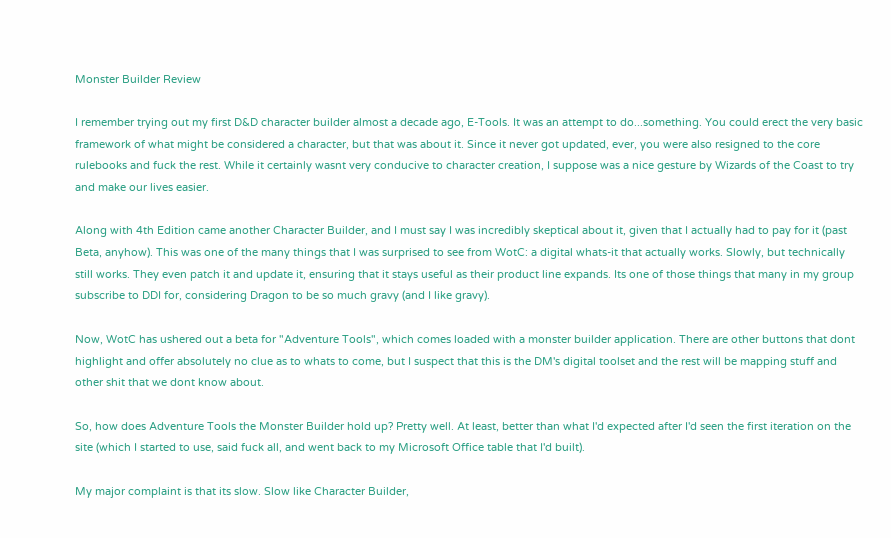Monster Builder Review

I remember trying out my first D&D character builder almost a decade ago, E-Tools. It was an attempt to do...something. You could erect the very basic framework of what might be considered a character, but that was about it. Since it never got updated, ever, you were also resigned to the core rulebooks and fuck the rest. While it certainly wasnt very conducive to character creation, I suppose was a nice gesture by Wizards of the Coast to try and make our lives easier.

Along with 4th Edition came another Character Builder, and I must say I was incredibly skeptical about it, given that I actually had to pay for it (past Beta, anyhow). This was one of the many things that I was surprised to see from WotC: a digital whats-it that actually works. Slowly, but technically still works. They even patch it and update it, ensuring that it stays useful as their product line expands. Its one of those things that many in my group subscribe to DDI for, considering Dragon to be so much gravy (and I like gravy).

Now, WotC has ushered out a beta for "Adventure Tools", which comes loaded with a monster builder application. There are other buttons that dont highlight and offer absolutely no clue as to whats to come, but I suspect that this is the DM's digital toolset and the rest will be mapping stuff and other shit that we dont know about.

So, how does Adventure Tools the Monster Builder hold up? Pretty well. At least, better than what I'd expected after I'd seen the first iteration on the site (which I started to use, said fuck all, and went back to my Microsoft Office table that I'd built).

My major complaint is that its slow. Slow like Character Builder,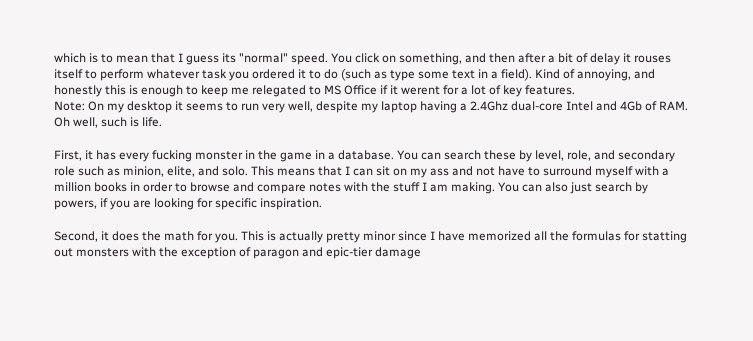which is to mean that I guess its "normal" speed. You click on something, and then after a bit of delay it rouses itself to perform whatever task you ordered it to do (such as type some text in a field). Kind of annoying, and honestly this is enough to keep me relegated to MS Office if it werent for a lot of key features.
Note: On my desktop it seems to run very well, despite my laptop having a 2.4Ghz dual-core Intel and 4Gb of RAM. Oh well, such is life.

First, it has every fucking monster in the game in a database. You can search these by level, role, and secondary role such as minion, elite, and solo. This means that I can sit on my ass and not have to surround myself with a million books in order to browse and compare notes with the stuff I am making. You can also just search by powers, if you are looking for specific inspiration.

Second, it does the math for you. This is actually pretty minor since I have memorized all the formulas for statting out monsters with the exception of paragon and epic-tier damage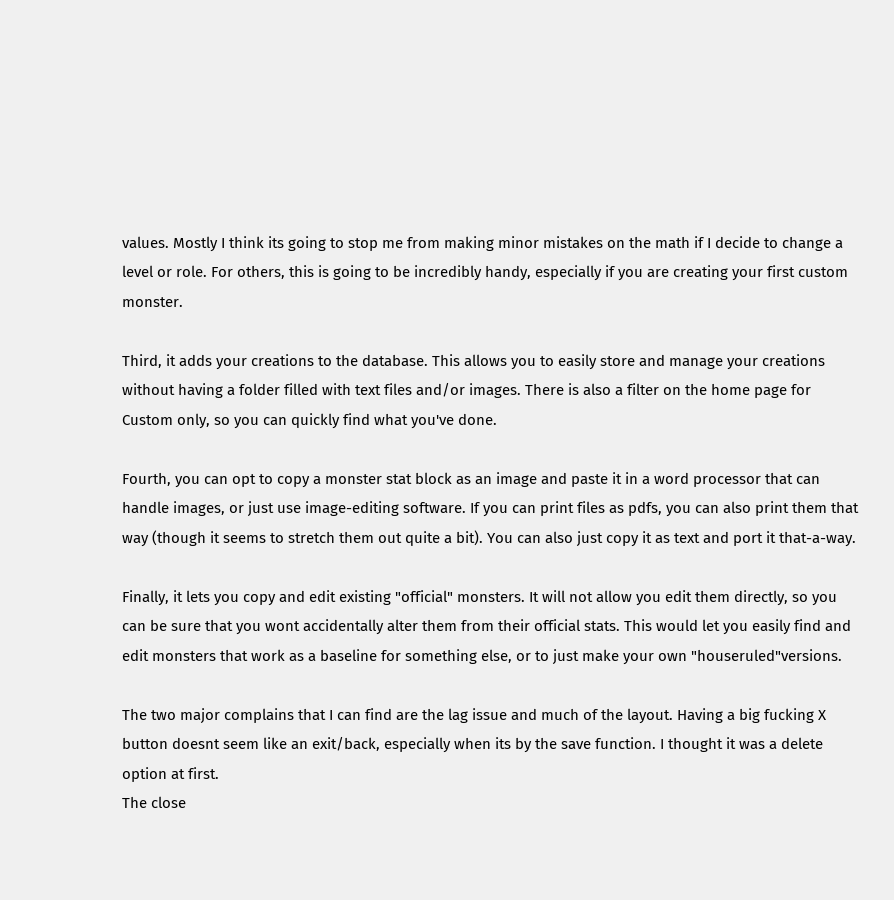values. Mostly I think its going to stop me from making minor mistakes on the math if I decide to change a level or role. For others, this is going to be incredibly handy, especially if you are creating your first custom monster.

Third, it adds your creations to the database. This allows you to easily store and manage your creations without having a folder filled with text files and/or images. There is also a filter on the home page for Custom only, so you can quickly find what you've done.

Fourth, you can opt to copy a monster stat block as an image and paste it in a word processor that can handle images, or just use image-editing software. If you can print files as pdfs, you can also print them that way (though it seems to stretch them out quite a bit). You can also just copy it as text and port it that-a-way.

Finally, it lets you copy and edit existing "official" monsters. It will not allow you edit them directly, so you can be sure that you wont accidentally alter them from their official stats. This would let you easily find and edit monsters that work as a baseline for something else, or to just make your own "houseruled"versions.

The two major complains that I can find are the lag issue and much of the layout. Having a big fucking X button doesnt seem like an exit/back, especially when its by the save function. I thought it was a delete option at first.
The close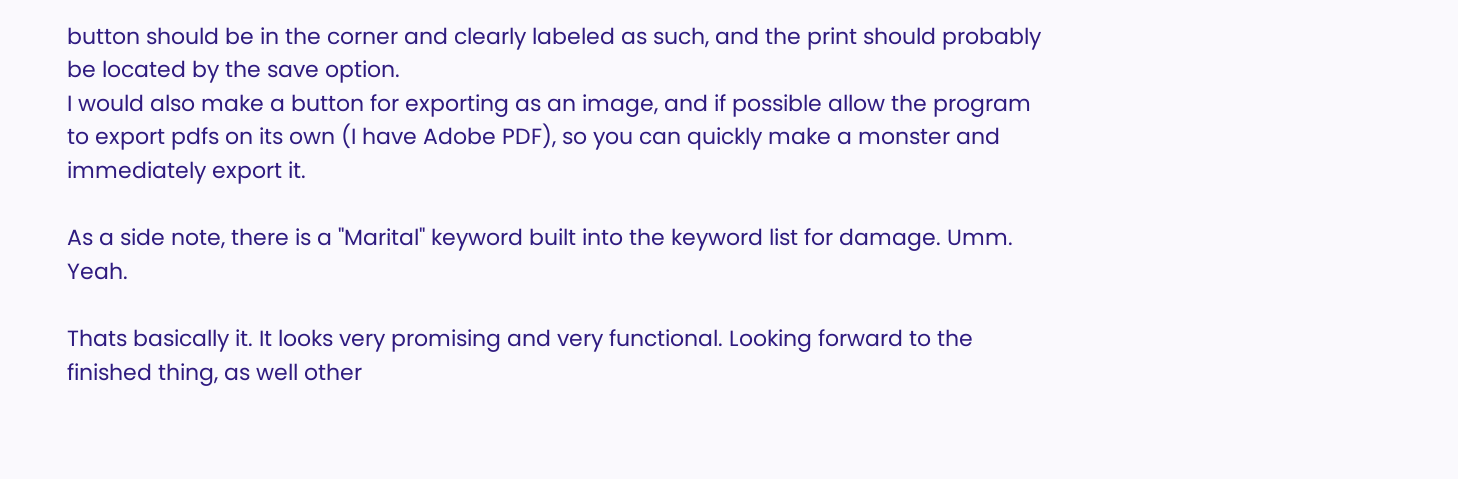button should be in the corner and clearly labeled as such, and the print should probably be located by the save option.
I would also make a button for exporting as an image, and if possible allow the program to export pdfs on its own (I have Adobe PDF), so you can quickly make a monster and immediately export it.

As a side note, there is a "Marital" keyword built into the keyword list for damage. Umm. Yeah.

Thats basically it. It looks very promising and very functional. Looking forward to the finished thing, as well other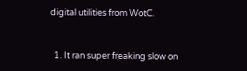digital utilities from WotC.


  1. It ran super freaking slow on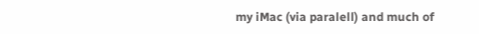my iMac (via paralell) and much of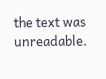the text was unreadable.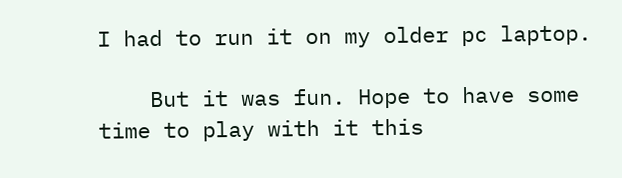I had to run it on my older pc laptop.

    But it was fun. Hope to have some time to play with it this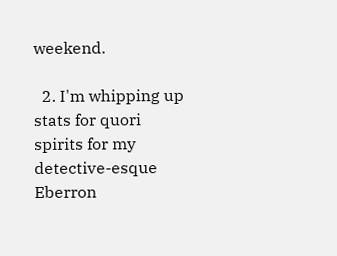weekend.

  2. I'm whipping up stats for quori spirits for my detective-esque Eberron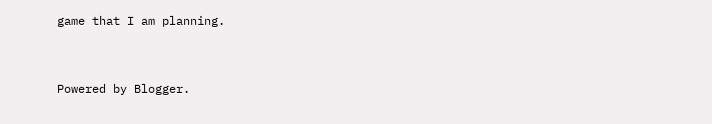game that I am planning.


Powered by Blogger.